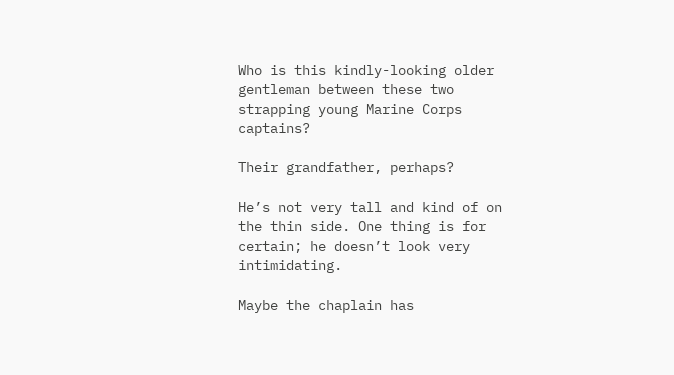Who is this kindly-looking older gentleman between these two strapping young Marine Corps captains?

Their grandfather, perhaps?

He’s not very tall and kind of on the thin side. One thing is for certain; he doesn’t look very intimidating.

Maybe the chaplain has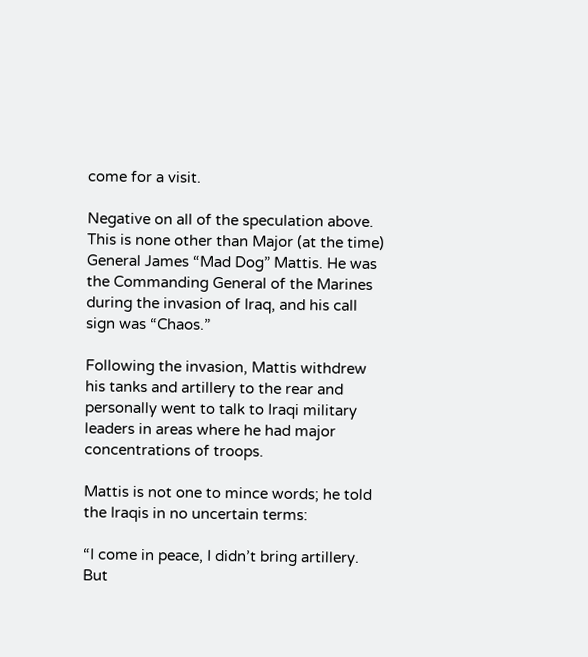come for a visit.

Negative on all of the speculation above. This is none other than Major (at the time) General James “Mad Dog” Mattis. He was the Commanding General of the Marines during the invasion of Iraq, and his call sign was “Chaos.”

Following the invasion, Mattis withdrew his tanks and artillery to the rear and personally went to talk to Iraqi military leaders in areas where he had major concentrations of troops.

Mattis is not one to mince words; he told the Iraqis in no uncertain terms:

“I come in peace, I didn’t bring artillery. But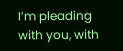I’m pleading with you, with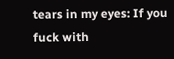tears in my eyes: If you fuck with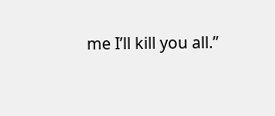me I’ll kill you all.”